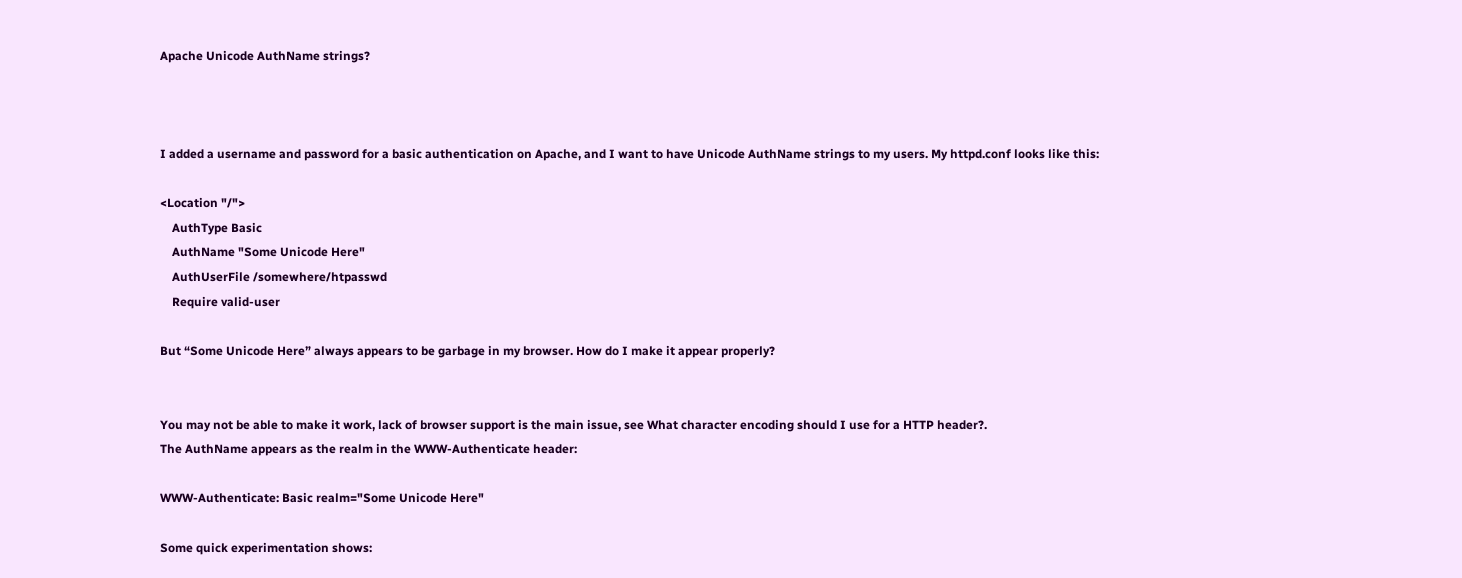Apache Unicode AuthName strings?



I added a username and password for a basic authentication on Apache, and I want to have Unicode AuthName strings to my users. My httpd.conf looks like this:

<Location "/">
    AuthType Basic
    AuthName "Some Unicode Here"
    AuthUserFile /somewhere/htpasswd
    Require valid-user

But “Some Unicode Here” always appears to be garbage in my browser. How do I make it appear properly?


You may not be able to make it work, lack of browser support is the main issue, see What character encoding should I use for a HTTP header?.
The AuthName appears as the realm in the WWW-Authenticate header:

WWW-Authenticate: Basic realm="Some Unicode Here"

Some quick experimentation shows: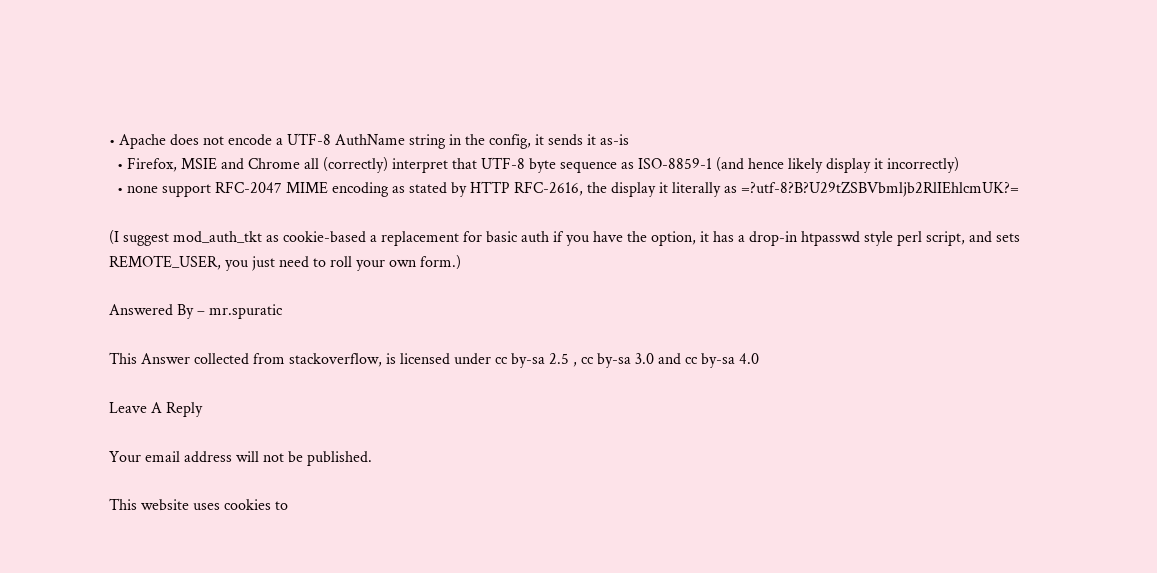• Apache does not encode a UTF-8 AuthName string in the config, it sends it as-is
  • Firefox, MSIE and Chrome all (correctly) interpret that UTF-8 byte sequence as ISO-8859-1 (and hence likely display it incorrectly)
  • none support RFC-2047 MIME encoding as stated by HTTP RFC-2616, the display it literally as =?utf-8?B?U29tZSBVbmljb2RlIEhlcmUK?=

(I suggest mod_auth_tkt as cookie-based a replacement for basic auth if you have the option, it has a drop-in htpasswd style perl script, and sets REMOTE_USER, you just need to roll your own form.)

Answered By – mr.spuratic

This Answer collected from stackoverflow, is licensed under cc by-sa 2.5 , cc by-sa 3.0 and cc by-sa 4.0

Leave A Reply

Your email address will not be published.

This website uses cookies to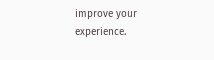improve your experience.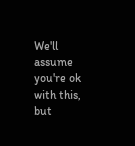We'll assume you're ok with this, but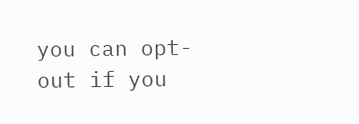you can opt-out if you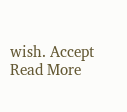wish. Accept Read More